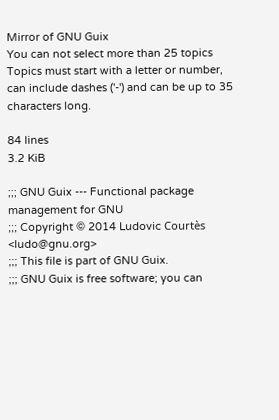Mirror of GNU Guix
You can not select more than 25 topics Topics must start with a letter or number, can include dashes ('-') and can be up to 35 characters long.

84 lines
3.2 KiB

;;; GNU Guix --- Functional package management for GNU
;;; Copyright © 2014 Ludovic Courtès <ludo@gnu.org>
;;; This file is part of GNU Guix.
;;; GNU Guix is free software; you can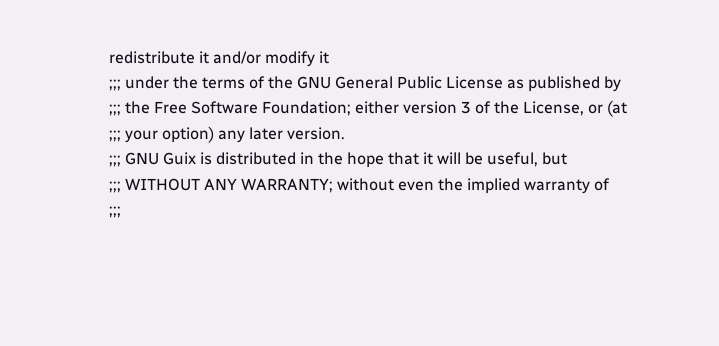redistribute it and/or modify it
;;; under the terms of the GNU General Public License as published by
;;; the Free Software Foundation; either version 3 of the License, or (at
;;; your option) any later version.
;;; GNU Guix is distributed in the hope that it will be useful, but
;;; WITHOUT ANY WARRANTY; without even the implied warranty of
;;;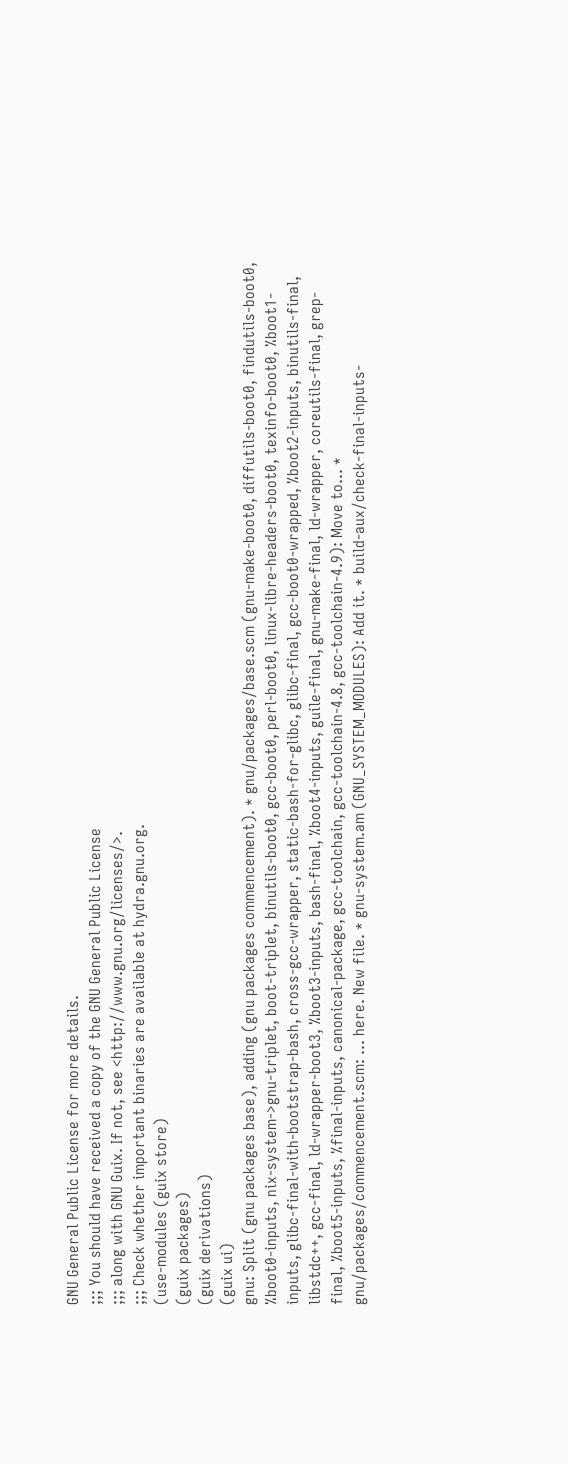GNU General Public License for more details.
;;; You should have received a copy of the GNU General Public License
;;; along with GNU Guix. If not, see <http://www.gnu.org/licenses/>.
;;; Check whether important binaries are available at hydra.gnu.org.
(use-modules (guix store)
(guix packages)
(guix derivations)
(guix ui)
gnu: Split (gnu packages base), adding (gnu packages commencement). * gnu/packages/base.scm (gnu-make-boot0, diffutils-boot0, findutils-boot0, %boot0-inputs, nix-system->gnu-triplet, boot-triplet, binutils-boot0, gcc-boot0, perl-boot0, linux-libre-headers-boot0, texinfo-boot0, %boot1-inputs, glibc-final-with-bootstrap-bash, cross-gcc-wrapper, static-bash-for-glibc, glibc-final, gcc-boot0-wrapped, %boot2-inputs, binutils-final, libstdc++, gcc-final, ld-wrapper-boot3, %boot3-inputs, bash-final, %boot4-inputs, guile-final, gnu-make-final, ld-wrapper, coreutils-final, grep-final, %boot5-inputs, %final-inputs, canonical-package, gcc-toolchain, gcc-toolchain-4.8, gcc-toolchain-4.9): Move to... * gnu/packages/commencement.scm: ... here. New file. * gnu-system.am (GNU_SYSTEM_MODULES): Add it. * build-aux/check-final-inputs-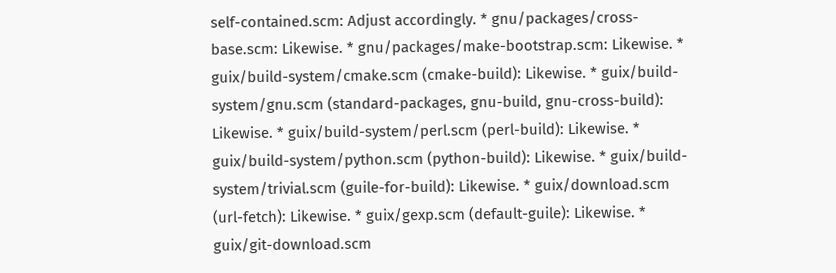self-contained.scm: Adjust accordingly. * gnu/packages/cross-base.scm: Likewise. * gnu/packages/make-bootstrap.scm: Likewise. * guix/build-system/cmake.scm (cmake-build): Likewise. * guix/build-system/gnu.scm (standard-packages, gnu-build, gnu-cross-build): Likewise. * guix/build-system/perl.scm (perl-build): Likewise. * guix/build-system/python.scm (python-build): Likewise. * guix/build-system/trivial.scm (guile-for-build): Likewise. * guix/download.scm (url-fetch): Likewise. * guix/gexp.scm (default-guile): Likewise. * guix/git-download.scm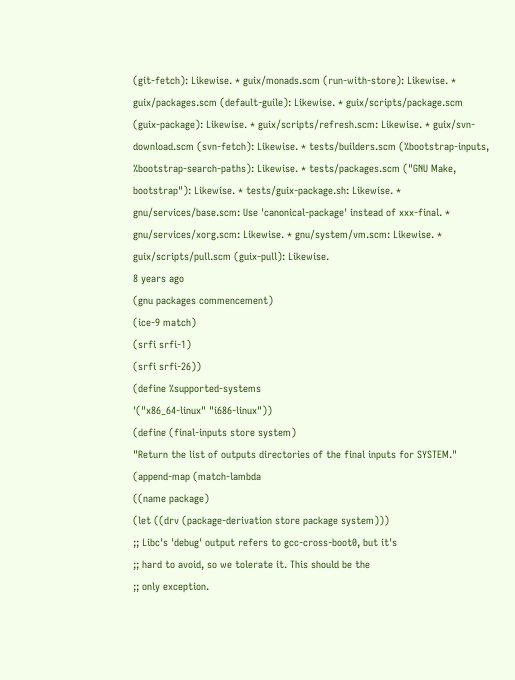(git-fetch): Likewise. * guix/monads.scm (run-with-store): Likewise. * guix/packages.scm (default-guile): Likewise. * guix/scripts/package.scm (guix-package): Likewise. * guix/scripts/refresh.scm: Likewise. * guix/svn-download.scm (svn-fetch): Likewise. * tests/builders.scm (%bootstrap-inputs, %bootstrap-search-paths): Likewise. * tests/packages.scm ("GNU Make, bootstrap"): Likewise. * tests/guix-package.sh: Likewise. * gnu/services/base.scm: Use 'canonical-package' instead of xxx-final. * gnu/services/xorg.scm: Likewise. * gnu/system/vm.scm: Likewise. * guix/scripts/pull.scm (guix-pull): Likewise.
8 years ago
(gnu packages commencement)
(ice-9 match)
(srfi srfi-1)
(srfi srfi-26))
(define %supported-systems
'("x86_64-linux" "i686-linux"))
(define (final-inputs store system)
"Return the list of outputs directories of the final inputs for SYSTEM."
(append-map (match-lambda
((name package)
(let ((drv (package-derivation store package system)))
;; Libc's 'debug' output refers to gcc-cross-boot0, but it's
;; hard to avoid, so we tolerate it. This should be the
;; only exception.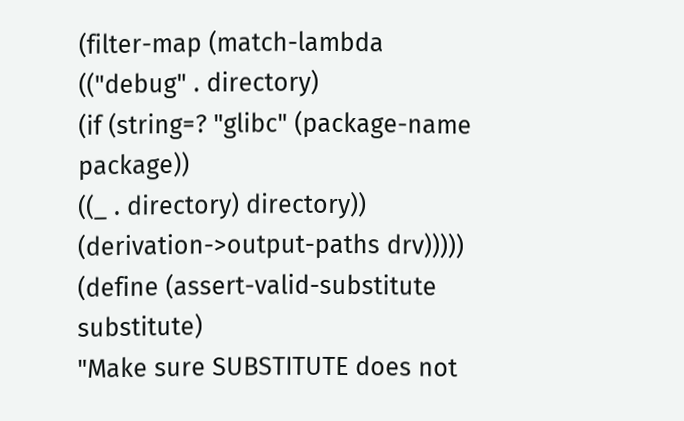(filter-map (match-lambda
(("debug" . directory)
(if (string=? "glibc" (package-name package))
((_ . directory) directory))
(derivation->output-paths drv)))))
(define (assert-valid-substitute substitute)
"Make sure SUBSTITUTE does not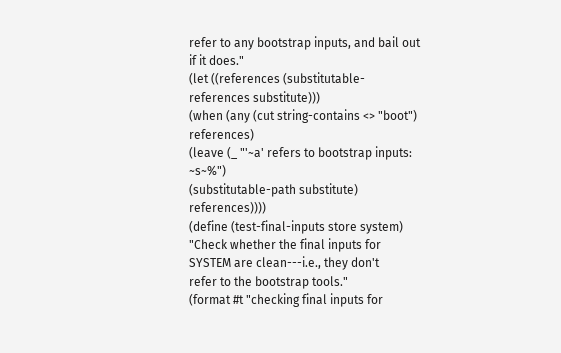refer to any bootstrap inputs, and bail out
if it does."
(let ((references (substitutable-references substitute)))
(when (any (cut string-contains <> "boot") references)
(leave (_ "'~a' refers to bootstrap inputs: ~s~%")
(substitutable-path substitute) references))))
(define (test-final-inputs store system)
"Check whether the final inputs for SYSTEM are clean---i.e., they don't
refer to the bootstrap tools."
(format #t "checking final inputs for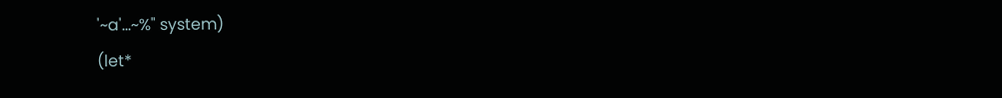'~a'...~%" system)
(let*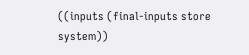((inputs (final-inputs store system))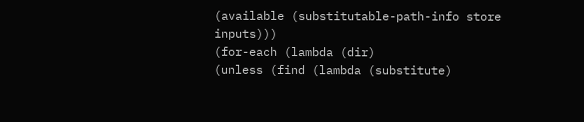(available (substitutable-path-info store inputs)))
(for-each (lambda (dir)
(unless (find (lambda (substitute)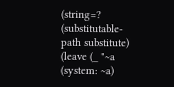(string=? (substitutable-path substitute)
(leave (_ "~a (system: ~a)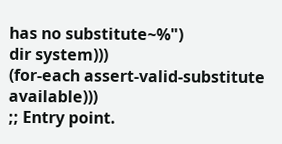has no substitute~%")
dir system)))
(for-each assert-valid-substitute available)))
;; Entry point.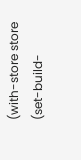(with-store store
(set-build-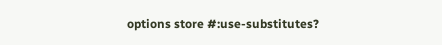options store #:use-substitutes?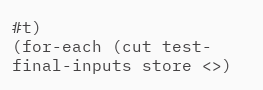#t)
(for-each (cut test-final-inputs store <>)